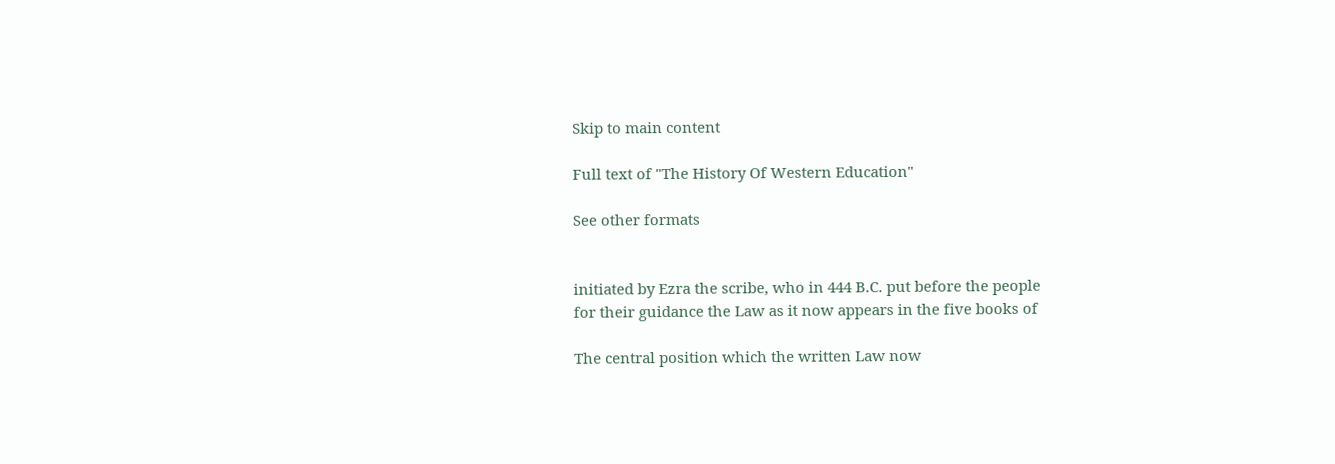Skip to main content

Full text of "The History Of Western Education"

See other formats


initiated by Ezra the scribe, who in 444 B.C. put before the people
for their guidance the Law as it now appears in the five books of

The central position which the written Law now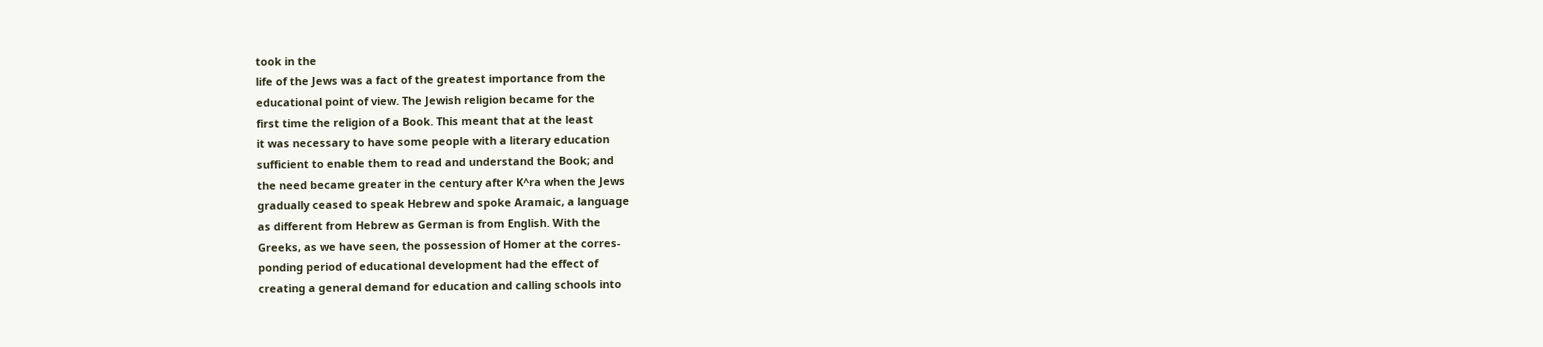took in the
life of the Jews was a fact of the greatest importance from the
educational point of view. The Jewish religion became for the
first time the religion of a Book. This meant that at the least
it was necessary to have some people with a literary education
sufficient to enable them to read and understand the Book; and
the need became greater in the century after K^ra when the Jews
gradually ceased to speak Hebrew and spoke Aramaic, a language
as different from Hebrew as German is from English. With the
Greeks, as we have seen, the possession of Homer at the corres-
ponding period of educational development had the effect of
creating a general demand for education and calling schools into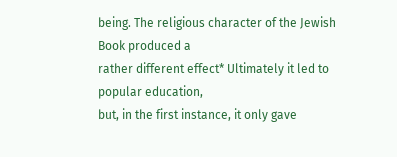being. The religious character of the Jewish Book produced a
rather different effect* Ultimately it led to popular education,
but, in the first instance, it only gave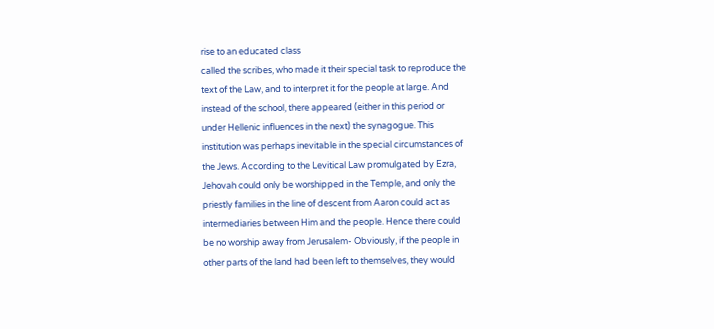rise to an educated class
called the scribes, who made it their special task to reproduce the
text of the Law, and to interpret it for the people at large. And
instead of the school, there appeared (either in this period or
under Hellenic influences in the next) the synagogue. This
institution was perhaps inevitable in the special circumstances of
the Jews. According to the Levitical Law promulgated by Ezra,
Jehovah could only be worshipped in the Temple, and only the
priestly families in the line of descent from Aaron could act as
intermediaries between Him and the people. Hence there could
be no worship away from Jerusalem- Obviously, if the people in
other parts of the land had been left to themselves, they would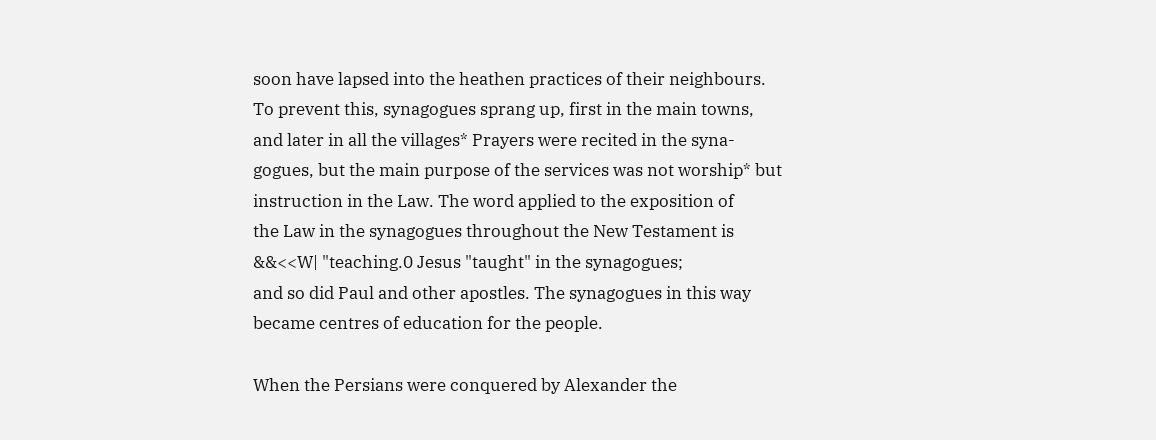soon have lapsed into the heathen practices of their neighbours.
To prevent this, synagogues sprang up, first in the main towns,
and later in all the villages* Prayers were recited in the syna-
gogues, but the main purpose of the services was not worship* but
instruction in the Law. The word applied to the exposition of
the Law in the synagogues throughout the New Testament is
&&<<W| "teaching.0 Jesus "taught" in the synagogues;
and so did Paul and other apostles. The synagogues in this way
became centres of education for the people.

When the Persians were conquered by Alexander the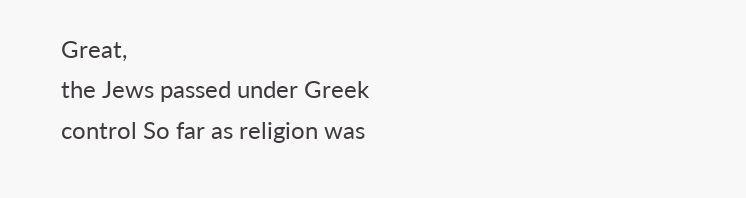Great,
the Jews passed under Greek control So far as religion was